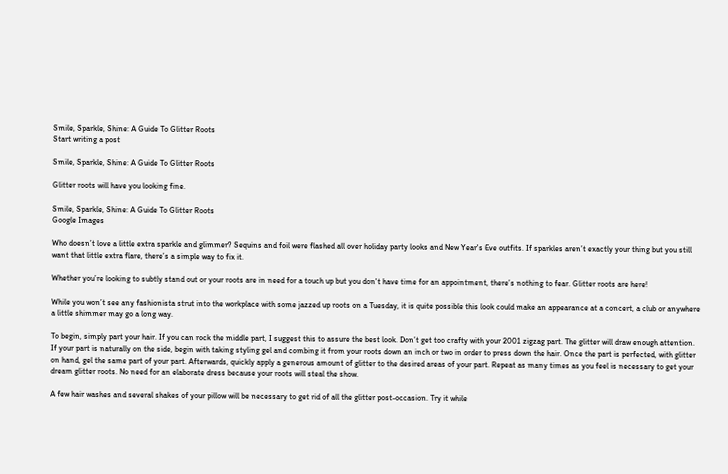Smile, Sparkle, Shine: A Guide To Glitter Roots
Start writing a post

Smile, Sparkle, Shine: A Guide To Glitter Roots

Glitter roots will have you looking fine.

Smile, Sparkle, Shine: A Guide To Glitter Roots
Google Images

Who doesn’t love a little extra sparkle and glimmer? Sequins and foil were flashed all over holiday party looks and New Year's Eve outfits. If sparkles aren’t exactly your thing but you still want that little extra flare, there’s a simple way to fix it.

Whether you’re looking to subtly stand out or your roots are in need for a touch up but you don't have time for an appointment, there’s nothing to fear. Glitter roots are here!

While you won’t see any fashionista strut into the workplace with some jazzed up roots on a Tuesday, it is quite possible this look could make an appearance at a concert, a club or anywhere a little shimmer may go a long way.

To begin, simply part your hair. If you can rock the middle part, I suggest this to assure the best look. Don’t get too crafty with your 2001 zigzag part. The glitter will draw enough attention. If your part is naturally on the side, begin with taking styling gel and combing it from your roots down an inch or two in order to press down the hair. Once the part is perfected, with glitter on hand, gel the same part of your part. Afterwards, quickly apply a generous amount of glitter to the desired areas of your part. Repeat as many times as you feel is necessary to get your dream glitter roots. No need for an elaborate dress because your roots will steal the show.

A few hair washes and several shakes of your pillow will be necessary to get rid of all the glitter post-occasion. Try it while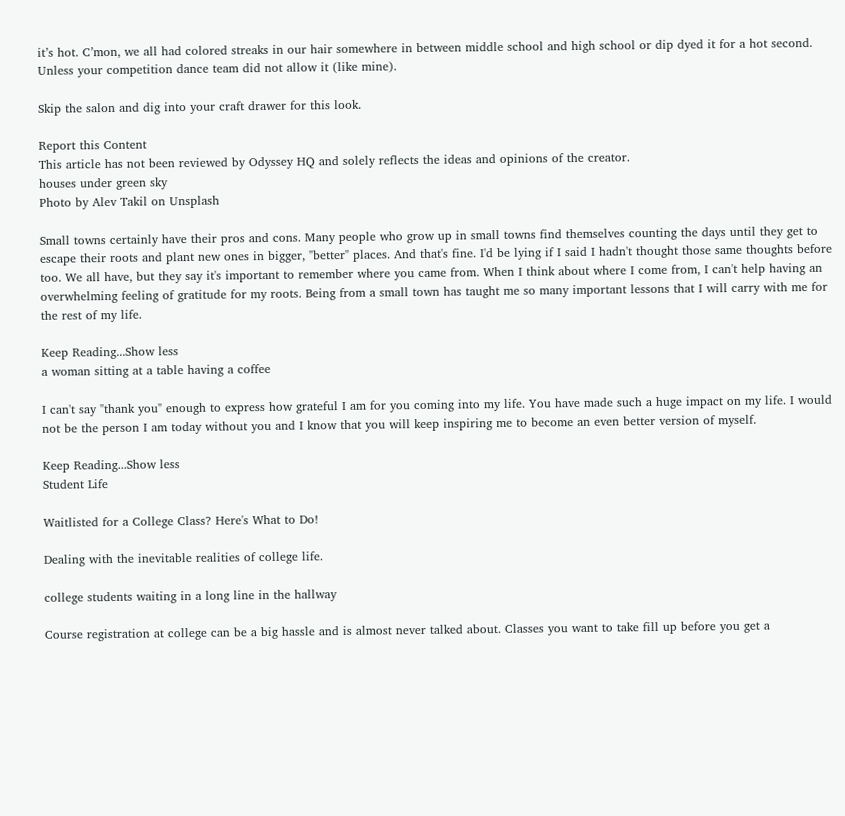it’s hot. C’mon, we all had colored streaks in our hair somewhere in between middle school and high school or dip dyed it for a hot second. Unless your competition dance team did not allow it (like mine).

Skip the salon and dig into your craft drawer for this look.

Report this Content
This article has not been reviewed by Odyssey HQ and solely reflects the ideas and opinions of the creator.
houses under green sky
Photo by Alev Takil on Unsplash

Small towns certainly have their pros and cons. Many people who grow up in small towns find themselves counting the days until they get to escape their roots and plant new ones in bigger, "better" places. And that's fine. I'd be lying if I said I hadn't thought those same thoughts before too. We all have, but they say it's important to remember where you came from. When I think about where I come from, I can't help having an overwhelming feeling of gratitude for my roots. Being from a small town has taught me so many important lessons that I will carry with me for the rest of my life.

Keep Reading...Show less
a woman sitting at a table having a coffee

I can't say "thank you" enough to express how grateful I am for you coming into my life. You have made such a huge impact on my life. I would not be the person I am today without you and I know that you will keep inspiring me to become an even better version of myself.

Keep Reading...Show less
Student Life

Waitlisted for a College Class? Here's What to Do!

Dealing with the inevitable realities of college life.

college students waiting in a long line in the hallway

Course registration at college can be a big hassle and is almost never talked about. Classes you want to take fill up before you get a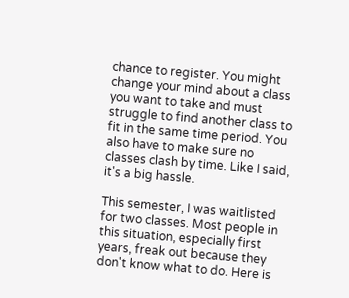chance to register. You might change your mind about a class you want to take and must struggle to find another class to fit in the same time period. You also have to make sure no classes clash by time. Like I said, it's a big hassle.

This semester, I was waitlisted for two classes. Most people in this situation, especially first years, freak out because they don't know what to do. Here is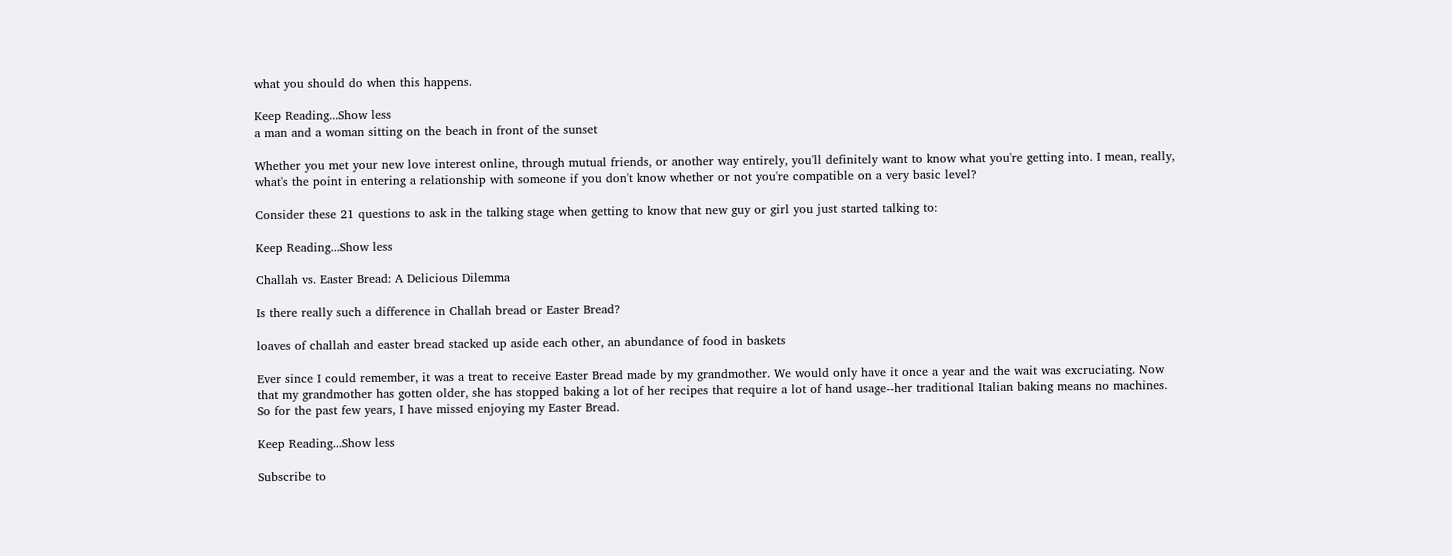what you should do when this happens.

Keep Reading...Show less
a man and a woman sitting on the beach in front of the sunset

Whether you met your new love interest online, through mutual friends, or another way entirely, you'll definitely want to know what you're getting into. I mean, really, what's the point in entering a relationship with someone if you don't know whether or not you're compatible on a very basic level?

Consider these 21 questions to ask in the talking stage when getting to know that new guy or girl you just started talking to:

Keep Reading...Show less

Challah vs. Easter Bread: A Delicious Dilemma

Is there really such a difference in Challah bread or Easter Bread?

loaves of challah and easter bread stacked up aside each other, an abundance of food in baskets

Ever since I could remember, it was a treat to receive Easter Bread made by my grandmother. We would only have it once a year and the wait was excruciating. Now that my grandmother has gotten older, she has stopped baking a lot of her recipes that require a lot of hand usage--her traditional Italian baking means no machines. So for the past few years, I have missed enjoying my Easter Bread.

Keep Reading...Show less

Subscribe to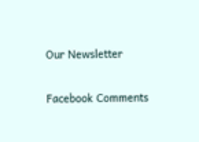Our Newsletter

Facebook Comments